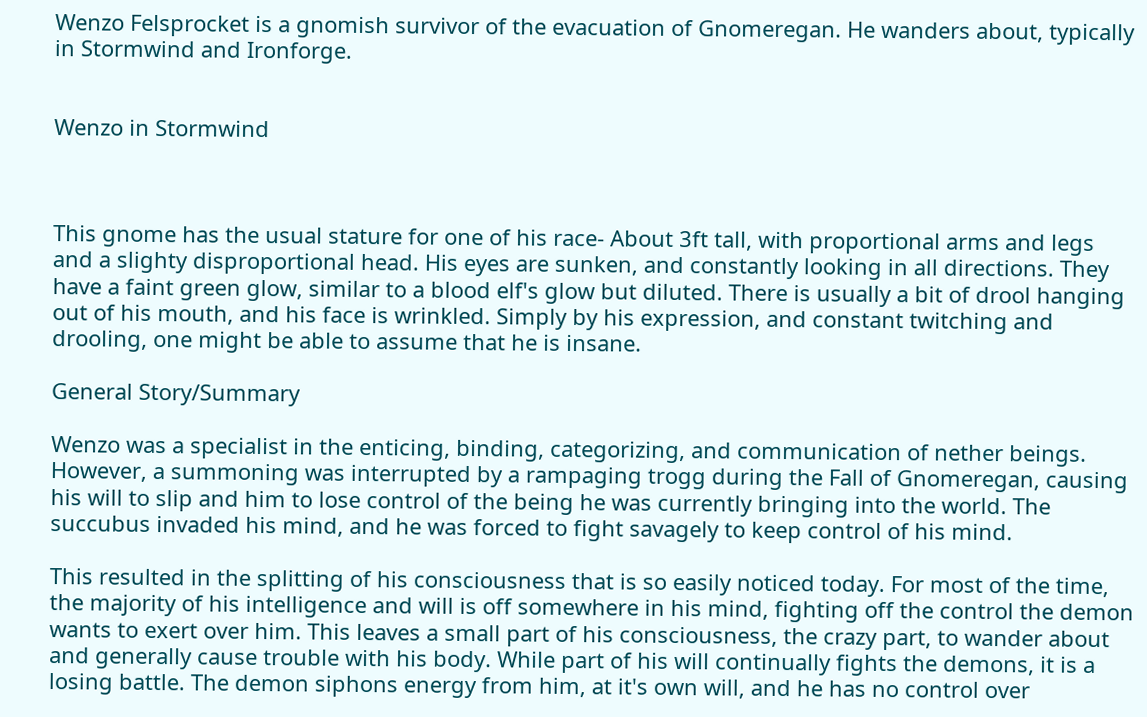Wenzo Felsprocket is a gnomish survivor of the evacuation of Gnomeregan. He wanders about, typically in Stormwind and Ironforge.


Wenzo in Stormwind



This gnome has the usual stature for one of his race- About 3ft tall, with proportional arms and legs and a slighty disproportional head. His eyes are sunken, and constantly looking in all directions. They have a faint green glow, similar to a blood elf's glow but diluted. There is usually a bit of drool hanging out of his mouth, and his face is wrinkled. Simply by his expression, and constant twitching and drooling, one might be able to assume that he is insane.

General Story/Summary

Wenzo was a specialist in the enticing, binding, categorizing, and communication of nether beings. However, a summoning was interrupted by a rampaging trogg during the Fall of Gnomeregan, causing his will to slip and him to lose control of the being he was currently bringing into the world. The succubus invaded his mind, and he was forced to fight savagely to keep control of his mind.

This resulted in the splitting of his consciousness that is so easily noticed today. For most of the time, the majority of his intelligence and will is off somewhere in his mind, fighting off the control the demon wants to exert over him. This leaves a small part of his consciousness, the crazy part, to wander about and generally cause trouble with his body. While part of his will continually fights the demons, it is a losing battle. The demon siphons energy from him, at it's own will, and he has no control over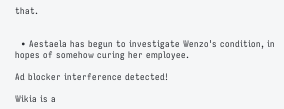that.


  • Aestaela has begun to investigate Wenzo's condition, in hopes of somehow curing her employee.

Ad blocker interference detected!

Wikia is a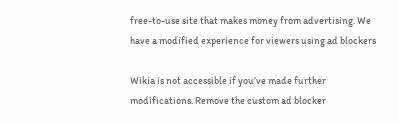free-to-use site that makes money from advertising. We have a modified experience for viewers using ad blockers

Wikia is not accessible if you’ve made further modifications. Remove the custom ad blocker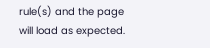rule(s) and the page will load as expected.